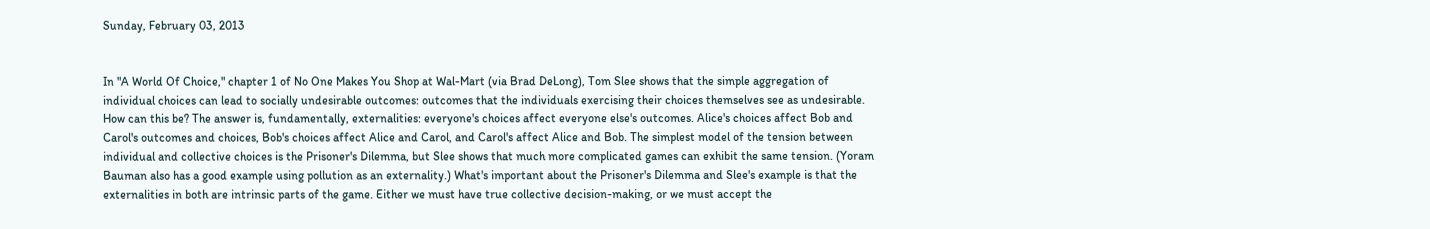Sunday, February 03, 2013


In "A World Of Choice," chapter 1 of No One Makes You Shop at Wal-Mart (via Brad DeLong), Tom Slee shows that the simple aggregation of individual choices can lead to socially undesirable outcomes: outcomes that the individuals exercising their choices themselves see as undesirable. How can this be? The answer is, fundamentally, externalities: everyone's choices affect everyone else's outcomes. Alice's choices affect Bob and Carol's outcomes and choices, Bob's choices affect Alice and Carol, and Carol's affect Alice and Bob. The simplest model of the tension between individual and collective choices is the Prisoner's Dilemma, but Slee shows that much more complicated games can exhibit the same tension. (Yoram Bauman also has a good example using pollution as an externality.) What's important about the Prisoner's Dilemma and Slee's example is that the externalities in both are intrinsic parts of the game. Either we must have true collective decision-making, or we must accept the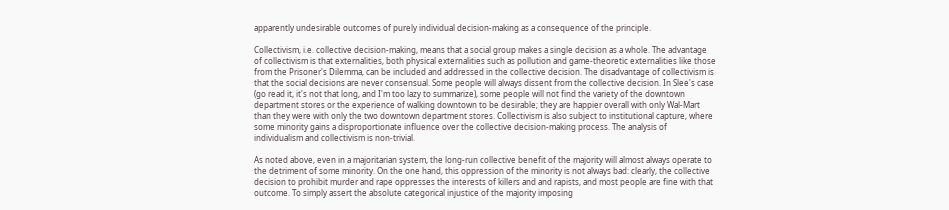apparently undesirable outcomes of purely individual decision-making as a consequence of the principle.

Collectivism, i.e. collective decision-making, means that a social group makes a single decision as a whole. The advantage of collectivism is that externalities, both physical externalities such as pollution and game-theoretic externalities like those from the Prisoner's Dilemma, can be included and addressed in the collective decision. The disadvantage of collectivism is that the social decisions are never consensual. Some people will always dissent from the collective decision. In Slee's case (go read it, it's not that long, and I'm too lazy to summarize), some people will not find the variety of the downtown department stores or the experience of walking downtown to be desirable; they are happier overall with only Wal-Mart than they were with only the two downtown department stores. Collectivism is also subject to institutional capture, where some minority gains a disproportionate influence over the collective decision-making process. The analysis of individualism and collectivism is non-trivial.

As noted above, even in a majoritarian system, the long-run collective benefit of the majority will almost always operate to the detriment of some minority. On the one hand, this oppression of the minority is not always bad: clearly, the collective decision to prohibit murder and rape oppresses the interests of killers and and rapists, and most people are fine with that outcome. To simply assert the absolute categorical injustice of the majority imposing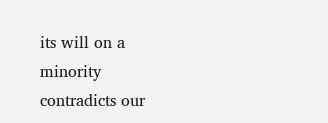its will on a minority contradicts our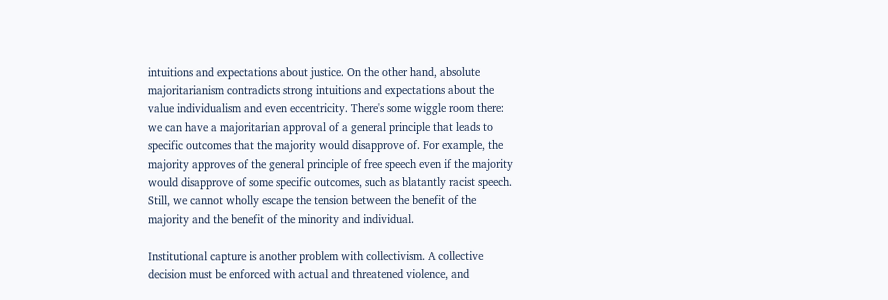intuitions and expectations about justice. On the other hand, absolute majoritarianism contradicts strong intuitions and expectations about the value individualism and even eccentricity. There's some wiggle room there: we can have a majoritarian approval of a general principle that leads to specific outcomes that the majority would disapprove of. For example, the majority approves of the general principle of free speech even if the majority would disapprove of some specific outcomes, such as blatantly racist speech. Still, we cannot wholly escape the tension between the benefit of the majority and the benefit of the minority and individual.

Institutional capture is another problem with collectivism. A collective decision must be enforced with actual and threatened violence, and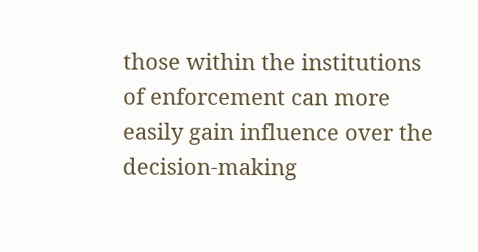those within the institutions of enforcement can more easily gain influence over the decision-making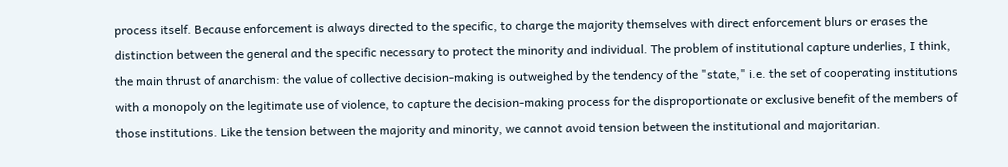process itself. Because enforcement is always directed to the specific, to charge the majority themselves with direct enforcement blurs or erases the distinction between the general and the specific necessary to protect the minority and individual. The problem of institutional capture underlies, I think, the main thrust of anarchism: the value of collective decision-making is outweighed by the tendency of the "state," i.e. the set of cooperating institutions with a monopoly on the legitimate use of violence, to capture the decision-making process for the disproportionate or exclusive benefit of the members of those institutions. Like the tension between the majority and minority, we cannot avoid tension between the institutional and majoritarian.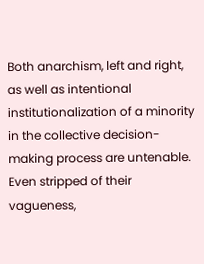Both anarchism, left and right, as well as intentional institutionalization of a minority in the collective decision-making process are untenable. Even stripped of their vagueness,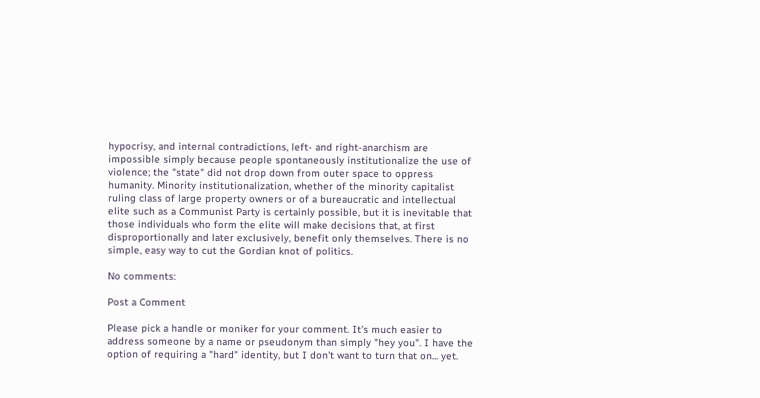hypocrisy, and internal contradictions, left- and right-anarchism are impossible simply because people spontaneously institutionalize the use of violence; the "state" did not drop down from outer space to oppress humanity. Minority institutionalization, whether of the minority capitalist ruling class of large property owners or of a bureaucratic and intellectual elite such as a Communist Party is certainly possible, but it is inevitable that those individuals who form the elite will make decisions that, at first disproportionally and later exclusively, benefit only themselves. There is no simple, easy way to cut the Gordian knot of politics.

No comments:

Post a Comment

Please pick a handle or moniker for your comment. It's much easier to address someone by a name or pseudonym than simply "hey you". I have the option of requiring a "hard" identity, but I don't want to turn that on... yet.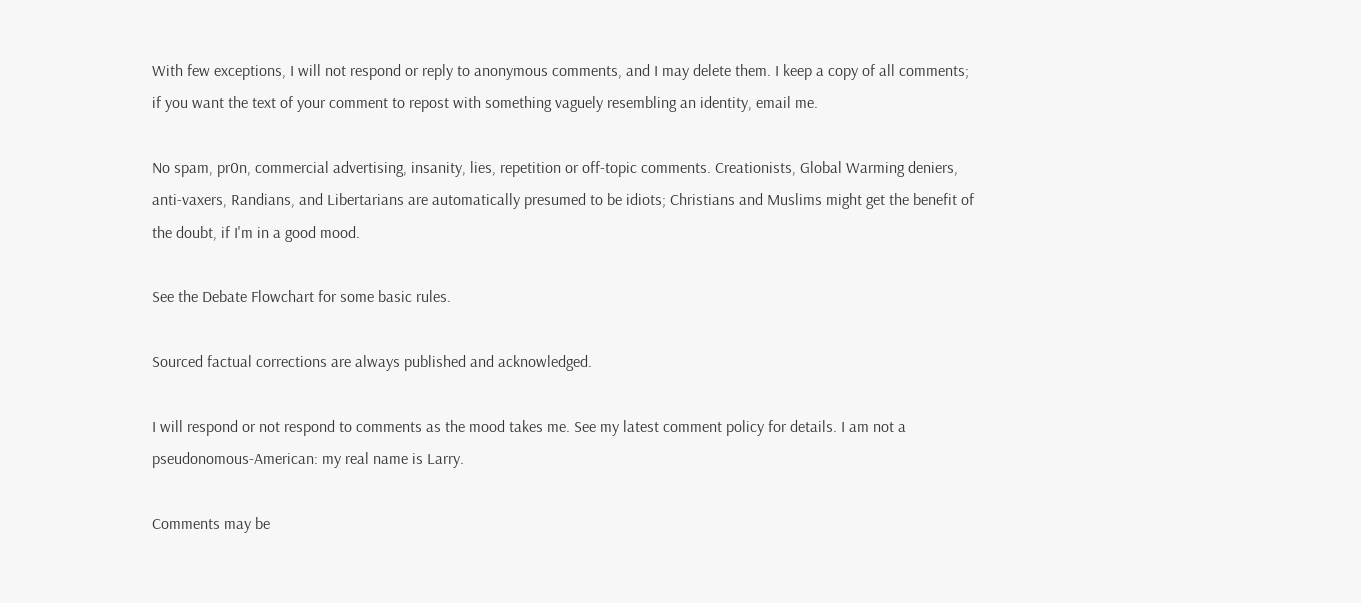With few exceptions, I will not respond or reply to anonymous comments, and I may delete them. I keep a copy of all comments; if you want the text of your comment to repost with something vaguely resembling an identity, email me.

No spam, pr0n, commercial advertising, insanity, lies, repetition or off-topic comments. Creationists, Global Warming deniers, anti-vaxers, Randians, and Libertarians are automatically presumed to be idiots; Christians and Muslims might get the benefit of the doubt, if I'm in a good mood.

See the Debate Flowchart for some basic rules.

Sourced factual corrections are always published and acknowledged.

I will respond or not respond to comments as the mood takes me. See my latest comment policy for details. I am not a pseudonomous-American: my real name is Larry.

Comments may be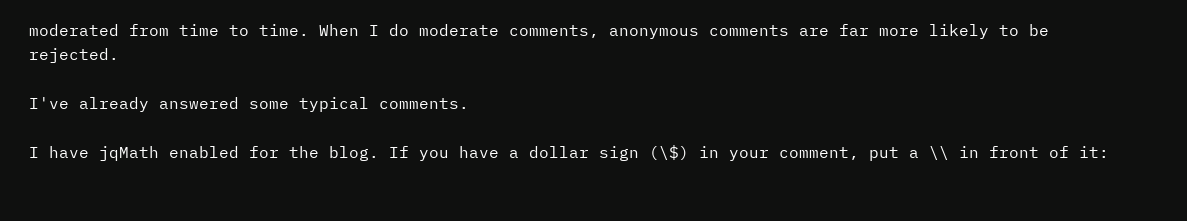moderated from time to time. When I do moderate comments, anonymous comments are far more likely to be rejected.

I've already answered some typical comments.

I have jqMath enabled for the blog. If you have a dollar sign (\$) in your comment, put a \\ in front of it: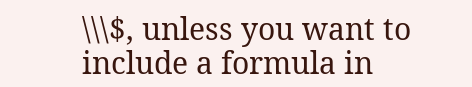\\\$, unless you want to include a formula in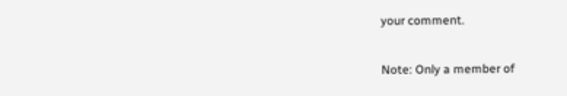your comment.

Note: Only a member of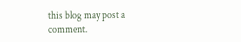this blog may post a comment.